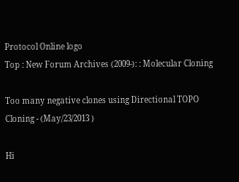Protocol Online logo
Top : New Forum Archives (2009-): : Molecular Cloning

Too many negative clones using Directional TOPO Cloning - (May/23/2013 )

Hi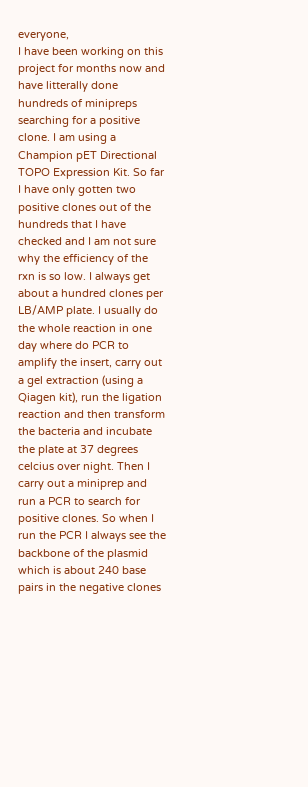everyone,
I have been working on this project for months now and have litterally done hundreds of minipreps searching for a positive clone. I am using a Champion pET Directional TOPO Expression Kit. So far I have only gotten two positive clones out of the hundreds that I have checked and I am not sure why the efficiency of the rxn is so low. I always get about a hundred clones per LB/AMP plate. I usually do the whole reaction in one day where do PCR to amplify the insert, carry out a gel extraction (using a Qiagen kit), run the ligation reaction and then transform the bacteria and incubate the plate at 37 degrees celcius over night. Then I carry out a miniprep and run a PCR to search for positive clones. So when I run the PCR I always see the backbone of the plasmid which is about 240 base pairs in the negative clones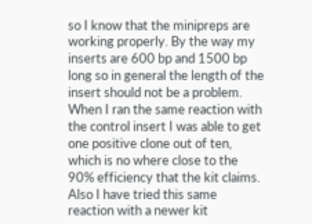so I know that the minipreps are working properly. By the way my inserts are 600 bp and 1500 bp long so in general the length of the insert should not be a problem. When I ran the same reaction with the control insert I was able to get one positive clone out of ten, which is no where close to the 90% efficiency that the kit claims. Also I have tried this same reaction with a newer kit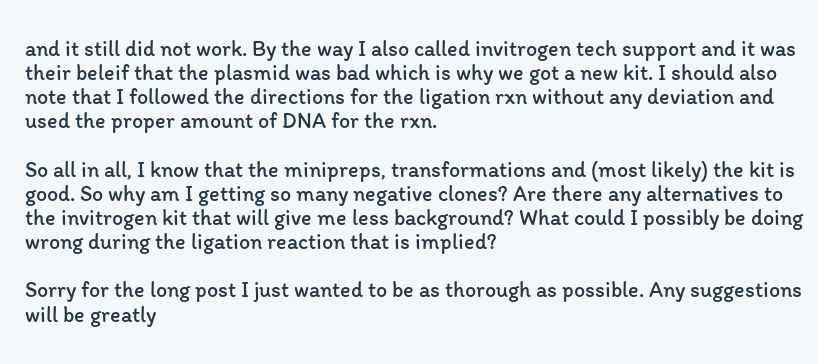and it still did not work. By the way I also called invitrogen tech support and it was their beleif that the plasmid was bad which is why we got a new kit. I should also note that I followed the directions for the ligation rxn without any deviation and used the proper amount of DNA for the rxn.

So all in all, I know that the minipreps, transformations and (most likely) the kit is good. So why am I getting so many negative clones? Are there any alternatives to the invitrogen kit that will give me less background? What could I possibly be doing wrong during the ligation reaction that is implied?

Sorry for the long post I just wanted to be as thorough as possible. Any suggestions will be greatly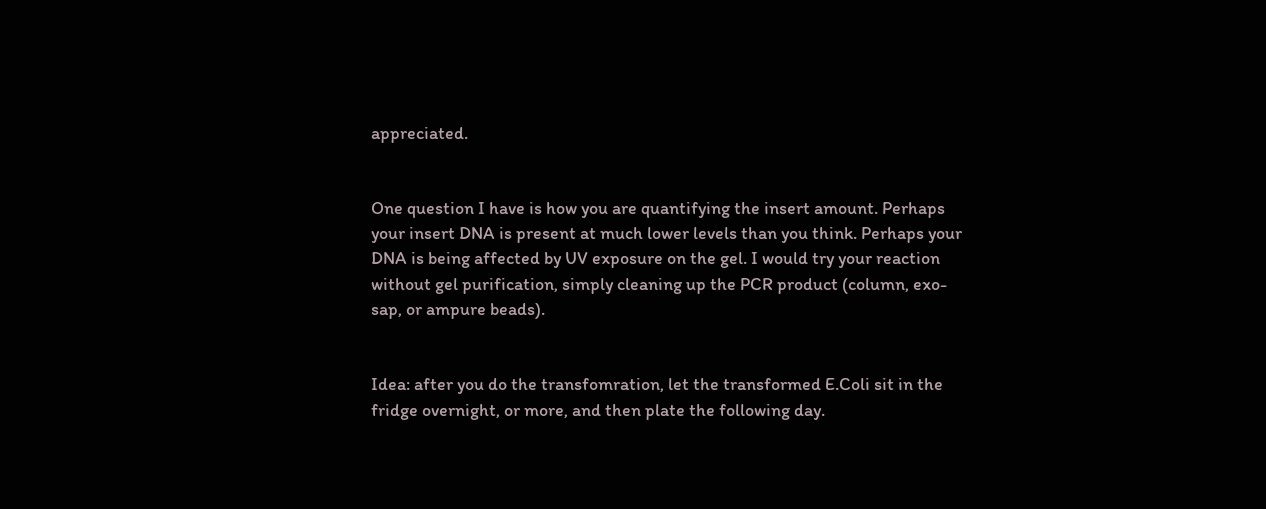appreciated.


One question I have is how you are quantifying the insert amount. Perhaps your insert DNA is present at much lower levels than you think. Perhaps your DNA is being affected by UV exposure on the gel. I would try your reaction without gel purification, simply cleaning up the PCR product (column, exo-sap, or ampure beads).


Idea: after you do the transfomration, let the transformed E.Coli sit in the fridge overnight, or more, and then plate the following day.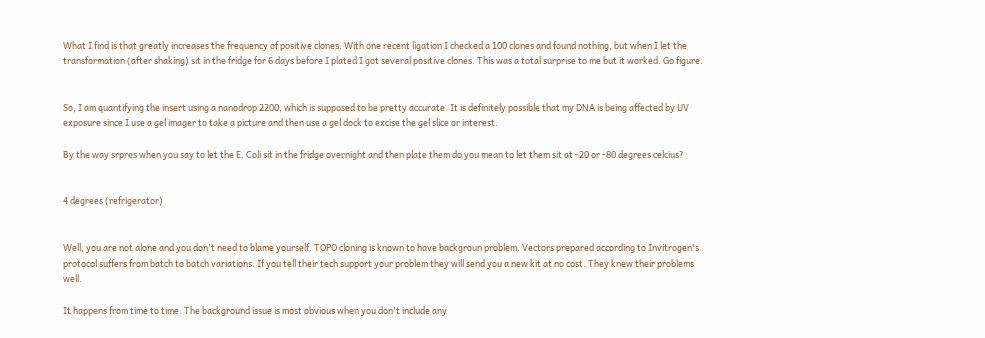What I find is that greatly increases the frequency of positive clones. With one recent ligation I checked a 100 clones and found nothing, but when I let the transformation (after shaking) sit in the fridge for 6 days before I plated I got several positive clones. This was a total surprise to me but it worked. Go figure.


So, I am quantifying the insert using a nanodrop 2200, which is supposed to be pretty accurate. It is definitely possible that my DNA is being affected by UV exposure since I use a gel imager to take a picture and then use a gel dock to excise the gel slice or interest.

By the way srpres when you say to let the E. Coli sit in the fridge overnight and then plate them do you mean to let them sit at -20 or -80 degrees celcius?


4 degrees (refrigerator)


Well, you are not alone and you don't need to blame yourself. TOPO cloning is known to have backgroun problem. Vectors prepared according to Invitrogen's protocol suffers from batch to batch variations. If you tell their tech support your problem they will send you a new kit at no cost. They knew their problems well.

It happens from time to time. The background issue is most obvious when you don't include any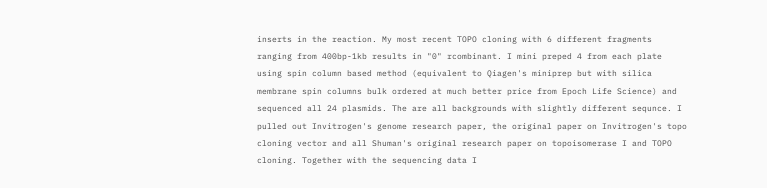inserts in the reaction. My most recent TOPO cloning with 6 different fragments ranging from 400bp-1kb results in "0" rcombinant. I mini preped 4 from each plate using spin column based method (equivalent to Qiagen's miniprep but with silica membrane spin columns bulk ordered at much better price from Epoch Life Science) and sequenced all 24 plasmids. The are all backgrounds with slightly different sequnce. I pulled out Invitrogen's genome research paper, the original paper on Invitrogen's topo cloning vector and all Shuman's original research paper on topoisomerase I and TOPO cloning. Together with the sequencing data I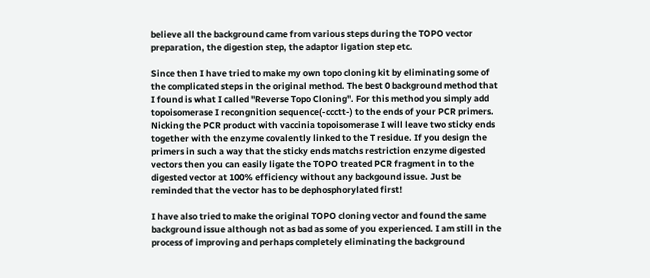believe all the background came from various steps during the TOPO vector preparation, the digestion step, the adaptor ligation step etc.

Since then I have tried to make my own topo cloning kit by eliminating some of the complicated steps in the original method. The best 0 background method that I found is what I called "Reverse Topo Cloning". For this method you simply add topoisomerase I recongnition sequence(-ccctt-) to the ends of your PCR primers. Nicking the PCR product with vaccinia topoisomerase I will leave two sticky ends together with the enzyme covalently linked to the T residue. If you design the primers in such a way that the sticky ends matchs restriction enzyme digested vectors then you can easily ligate the TOPO treated PCR fragment in to the digested vector at 100% efficiency without any backgound issue. Just be reminded that the vector has to be dephosphorylated first!

I have also tried to make the original TOPO cloning vector and found the same background issue although not as bad as some of you experienced. I am still in the process of improving and perhaps completely eliminating the background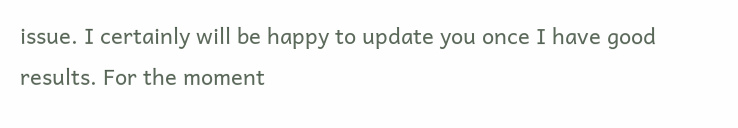issue. I certainly will be happy to update you once I have good results. For the moment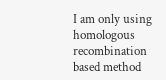I am only using homologous recombination based method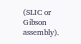(SLIC or Gibson assembly).